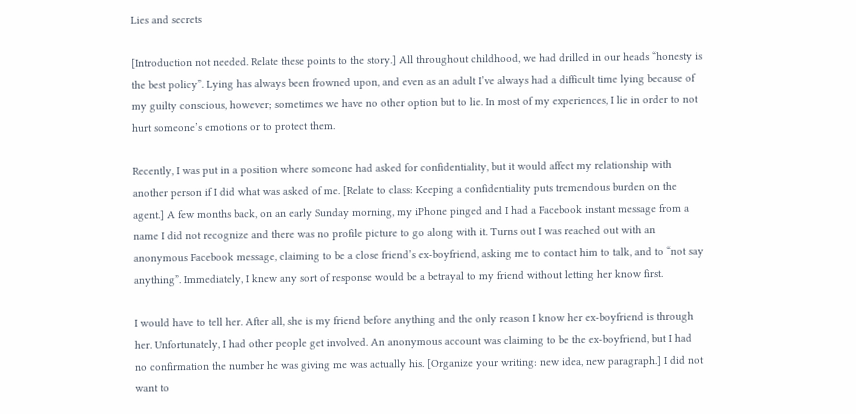Lies and secrets

[Introduction not needed. Relate these points to the story.] All throughout childhood, we had drilled in our heads “honesty is the best policy”. Lying has always been frowned upon, and even as an adult I’ve always had a difficult time lying because of my guilty conscious, however; sometimes we have no other option but to lie. In most of my experiences, I lie in order to not hurt someone’s emotions or to protect them.

Recently, I was put in a position where someone had asked for confidentiality, but it would affect my relationship with another person if I did what was asked of me. [Relate to class: Keeping a confidentiality puts tremendous burden on the agent.] A few months back, on an early Sunday morning, my iPhone pinged and I had a Facebook instant message from a name I did not recognize and there was no profile picture to go along with it. Turns out I was reached out with an anonymous Facebook message, claiming to be a close friend’s ex-boyfriend, asking me to contact him to talk, and to “not say anything”. Immediately, I knew any sort of response would be a betrayal to my friend without letting her know first.

I would have to tell her. After all, she is my friend before anything and the only reason I know her ex-boyfriend is through her. Unfortunately, I had other people get involved. An anonymous account was claiming to be the ex-boyfriend, but I had no confirmation the number he was giving me was actually his. [Organize your writing: new idea, new paragraph.] I did not want to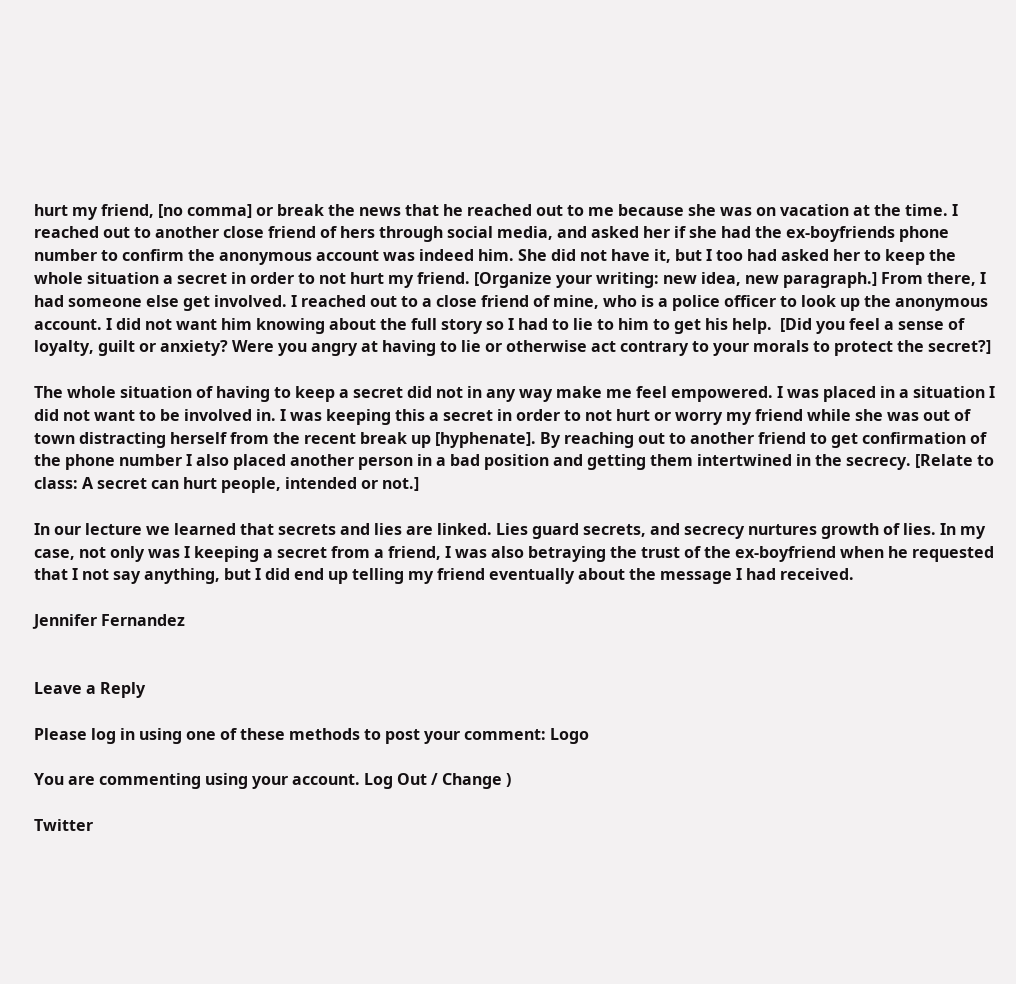hurt my friend, [no comma] or break the news that he reached out to me because she was on vacation at the time. I reached out to another close friend of hers through social media, and asked her if she had the ex-boyfriends phone number to confirm the anonymous account was indeed him. She did not have it, but I too had asked her to keep the whole situation a secret in order to not hurt my friend. [Organize your writing: new idea, new paragraph.] From there, I had someone else get involved. I reached out to a close friend of mine, who is a police officer to look up the anonymous account. I did not want him knowing about the full story so I had to lie to him to get his help.  [Did you feel a sense of loyalty, guilt or anxiety? Were you angry at having to lie or otherwise act contrary to your morals to protect the secret?]

The whole situation of having to keep a secret did not in any way make me feel empowered. I was placed in a situation I did not want to be involved in. I was keeping this a secret in order to not hurt or worry my friend while she was out of town distracting herself from the recent break up [hyphenate]. By reaching out to another friend to get confirmation of the phone number I also placed another person in a bad position and getting them intertwined in the secrecy. [Relate to class: A secret can hurt people, intended or not.]

In our lecture we learned that secrets and lies are linked. Lies guard secrets, and secrecy nurtures growth of lies. In my case, not only was I keeping a secret from a friend, I was also betraying the trust of the ex-boyfriend when he requested that I not say anything, but I did end up telling my friend eventually about the message I had received.

Jennifer Fernandez


Leave a Reply

Please log in using one of these methods to post your comment: Logo

You are commenting using your account. Log Out / Change )

Twitter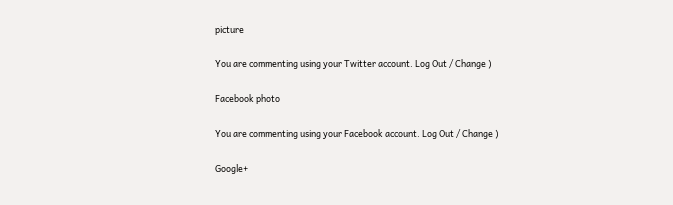picture

You are commenting using your Twitter account. Log Out / Change )

Facebook photo

You are commenting using your Facebook account. Log Out / Change )

Google+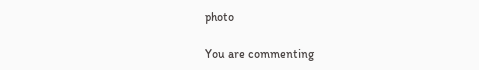photo

You are commenting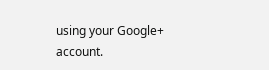using your Google+ account.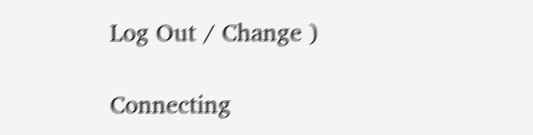Log Out / Change )

Connecting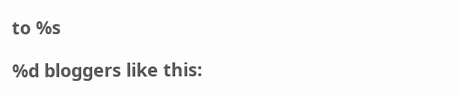to %s

%d bloggers like this: